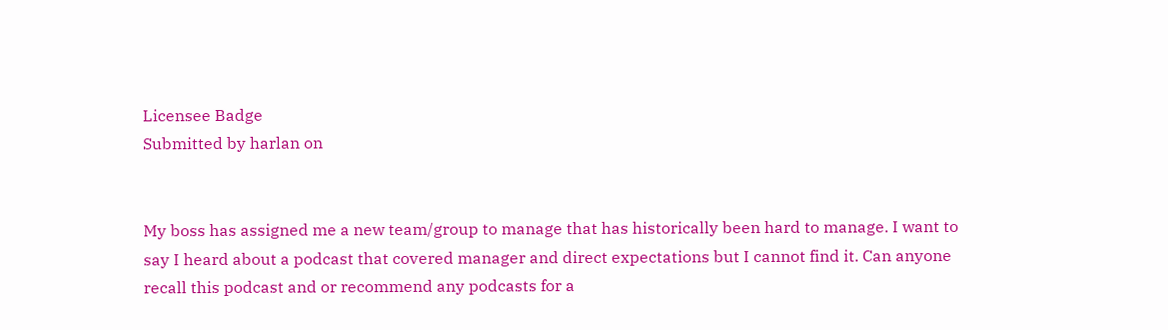Licensee Badge
Submitted by harlan on


My boss has assigned me a new team/group to manage that has historically been hard to manage. I want to say I heard about a podcast that covered manager and direct expectations but I cannot find it. Can anyone recall this podcast and or recommend any podcasts for a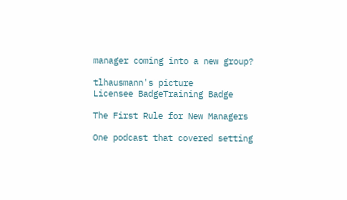manager coming into a new group?

tlhausmann's picture
Licensee BadgeTraining Badge

The First Rule for New Managers

One podcast that covered setting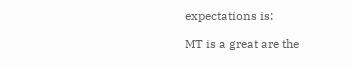expectations is:

MT is a great are the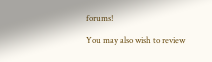forums!

You may also wish to review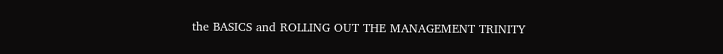the BASICS and ROLLING OUT THE MANAGEMENT TRINITY